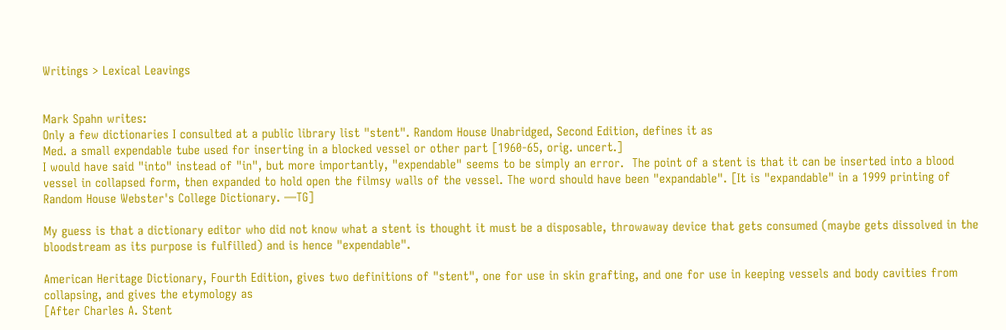Writings > Lexical Leavings


Mark Spahn writes:
Only a few dictionaries I consulted at a public library list "stent". Random House Unabridged, Second Edition, defines it as
Med. a small expendable tube used for inserting in a blocked vessel or other part [1960-65, orig. uncert.]
I would have said "into" instead of "in", but more importantly, "expendable" seems to be simply an error.  The point of a stent is that it can be inserted into a blood vessel in collapsed form, then expanded to hold open the filmsy walls of the vessel. The word should have been "expandable". [It is "expandable" in a 1999 printing of Random House Webster's College Dictionary. —TG]

My guess is that a dictionary editor who did not know what a stent is thought it must be a disposable, throwaway device that gets consumed (maybe gets dissolved in the bloodstream as its purpose is fulfilled) and is hence "expendable".

American Heritage Dictionary, Fourth Edition, gives two definitions of "stent", one for use in skin grafting, and one for use in keeping vessels and body cavities from collapsing, and gives the etymology as
[After Charles A. Stent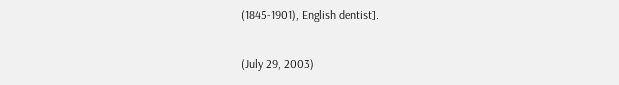(1845-1901), English dentist].

(July 29, 2003)